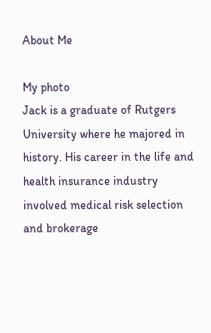About Me

My photo
Jack is a graduate of Rutgers University where he majored in history. His career in the life and health insurance industry involved medical risk selection and brokerage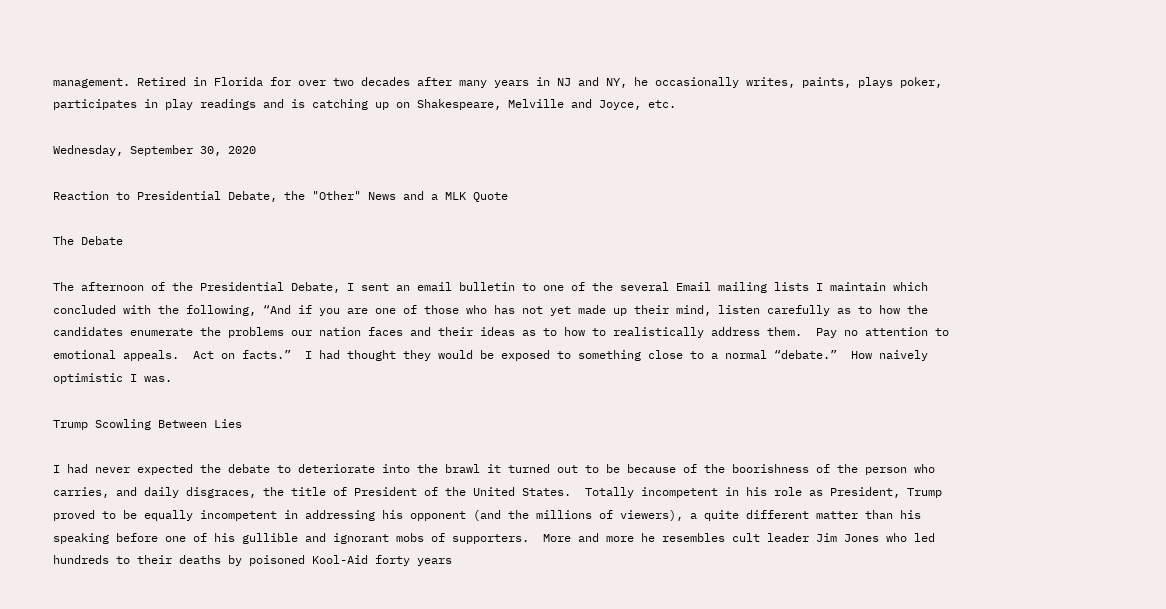management. Retired in Florida for over two decades after many years in NJ and NY, he occasionally writes, paints, plays poker, participates in play readings and is catching up on Shakespeare, Melville and Joyce, etc.

Wednesday, September 30, 2020

Reaction to Presidential Debate, the "Other" News and a MLK Quote

The Debate

The afternoon of the Presidential Debate, I sent an email bulletin to one of the several Email mailing lists I maintain which concluded with the following, “And if you are one of those who has not yet made up their mind, listen carefully as to how the candidates enumerate the problems our nation faces and their ideas as to how to realistically address them.  Pay no attention to emotional appeals.  Act on facts.”  I had thought they would be exposed to something close to a normal “debate.”  How naively optimistic I was.

Trump Scowling Between Lies

I had never expected the debate to deteriorate into the brawl it turned out to be because of the boorishness of the person who carries, and daily disgraces, the title of President of the United States.  Totally incompetent in his role as President, Trump proved to be equally incompetent in addressing his opponent (and the millions of viewers), a quite different matter than his speaking before one of his gullible and ignorant mobs of supporters.  More and more he resembles cult leader Jim Jones who led hundreds to their deaths by poisoned Kool-Aid forty years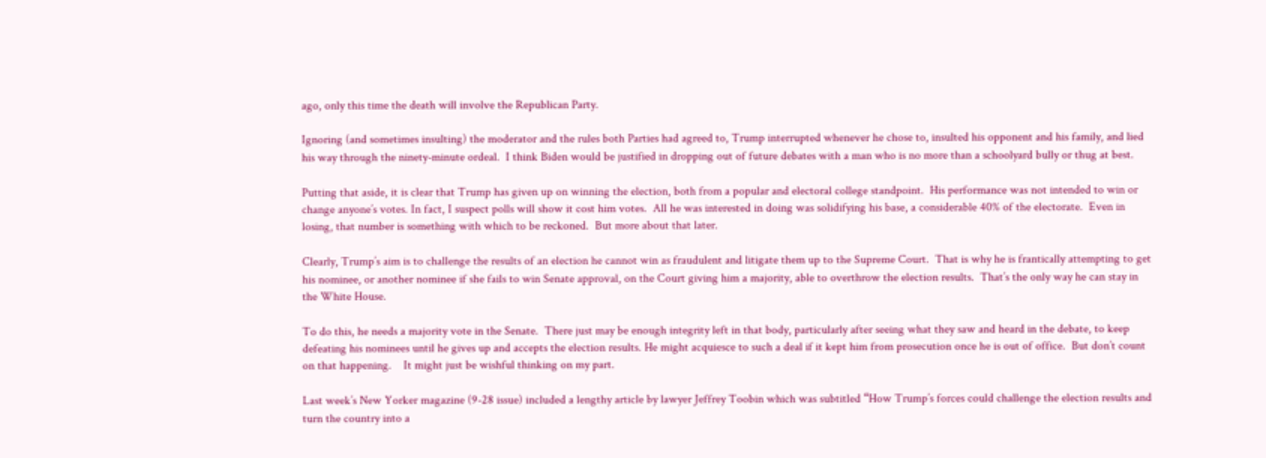ago, only this time the death will involve the Republican Party.

Ignoring (and sometimes insulting) the moderator and the rules both Parties had agreed to, Trump interrupted whenever he chose to, insulted his opponent and his family, and lied his way through the ninety-minute ordeal.  I think Biden would be justified in dropping out of future debates with a man who is no more than a schoolyard bully or thug at best.

Putting that aside, it is clear that Trump has given up on winning the election, both from a popular and electoral college standpoint.  His performance was not intended to win or change anyone’s votes. In fact, I suspect polls will show it cost him votes.  All he was interested in doing was solidifying his base, a considerable 40% of the electorate.  Even in losing, that number is something with which to be reckoned.  But more about that later.

Clearly, Trump’s aim is to challenge the results of an election he cannot win as fraudulent and litigate them up to the Supreme Court.  That is why he is frantically attempting to get his nominee, or another nominee if she fails to win Senate approval, on the Court giving him a majority, able to overthrow the election results.  That’s the only way he can stay in the White House.

To do this, he needs a majority vote in the Senate.  There just may be enough integrity left in that body, particularly after seeing what they saw and heard in the debate, to keep defeating his nominees until he gives up and accepts the election results. He might acquiesce to such a deal if it kept him from prosecution once he is out of office.  But don’t count on that happening.    It might just be wishful thinking on my part.

Last week’s New Yorker magazine (9-28 issue) included a lengthy article by lawyer Jeffrey Toobin which was subtitled “How Trump’s forces could challenge the election results and turn the country into a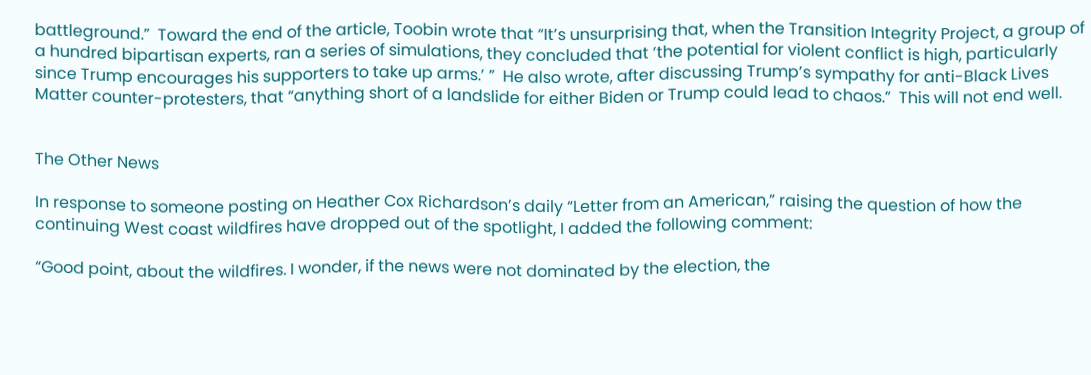battleground.”  Toward the end of the article, Toobin wrote that “It’s unsurprising that, when the Transition Integrity Project, a group of a hundred bipartisan experts, ran a series of simulations, they concluded that ‘the potential for violent conflict is high, particularly since Trump encourages his supporters to take up arms.’ ”  He also wrote, after discussing Trump’s sympathy for anti-Black Lives Matter counter-protesters, that “anything short of a landslide for either Biden or Trump could lead to chaos.”  This will not end well.


The Other News

In response to someone posting on Heather Cox Richardson’s daily “Letter from an American,” raising the question of how the continuing West coast wildfires have dropped out of the spotlight, I added the following comment:

“Good point, about the wildfires. I wonder, if the news were not dominated by the election, the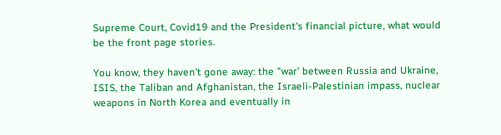Supreme Court, Covid19 and the President's financial picture, what would be the front page stories.

You know, they haven't gone away: the "war' between Russia and Ukraine, ISIS, the Taliban and Afghanistan, the Israeli-Palestinian impass, nuclear weapons in North Korea and eventually in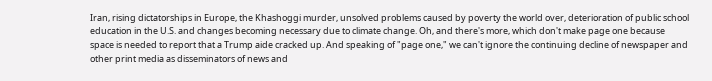Iran, rising dictatorships in Europe, the Khashoggi murder, unsolved problems caused by poverty the world over, deterioration of public school education in the U.S. and changes becoming necessary due to climate change. Oh, and there's more, which don't make page one because space is needed to report that a Trump aide cracked up. And speaking of "page one," we can't ignore the continuing decline of newspaper and other print media as disseminators of news and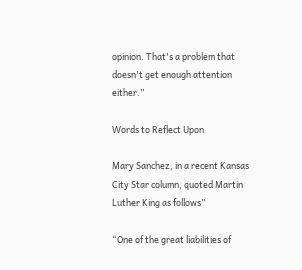opinion. That's a problem that doesn't get enough attention either.”

Words to Reflect Upon

Mary Sanchez, in a recent Kansas City Star column, quoted Martin Luther King as follows”

“One of the great liabilities of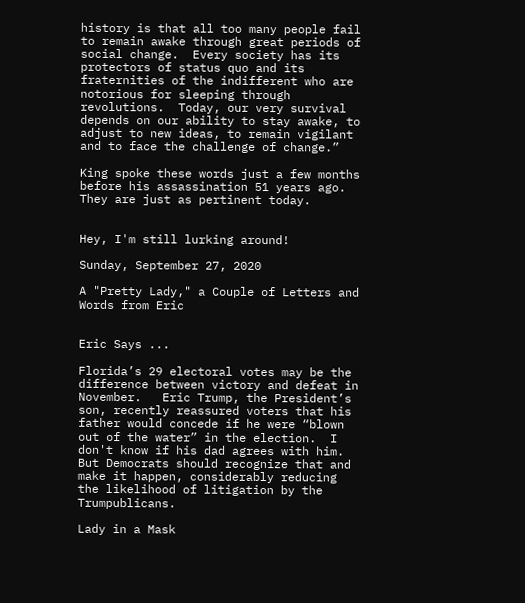history is that all too many people fail to remain awake through great periods of social change.  Every society has its protectors of status quo and its fraternities of the indifferent who are notorious for sleeping through revolutions.  Today, our very survival depends on our ability to stay awake, to adjust to new ideas, to remain vigilant and to face the challenge of change.”

King spoke these words just a few months before his assassination 51 years ago.  They are just as pertinent today.


Hey, I'm still lurking around!

Sunday, September 27, 2020

A "Pretty Lady," a Couple of Letters and Words from Eric


Eric Says ...

Florida’s 29 electoral votes may be the difference between victory and defeat in November.   Eric Trump, the President’s son, recently reassured voters that his father would concede if he were “blown out of the water” in the election.  I don't know if his dad agrees with him.  But Democrats should recognize that and make it happen, considerably reducing the likelihood of litigation by the Trumpublicans.

Lady in a Mask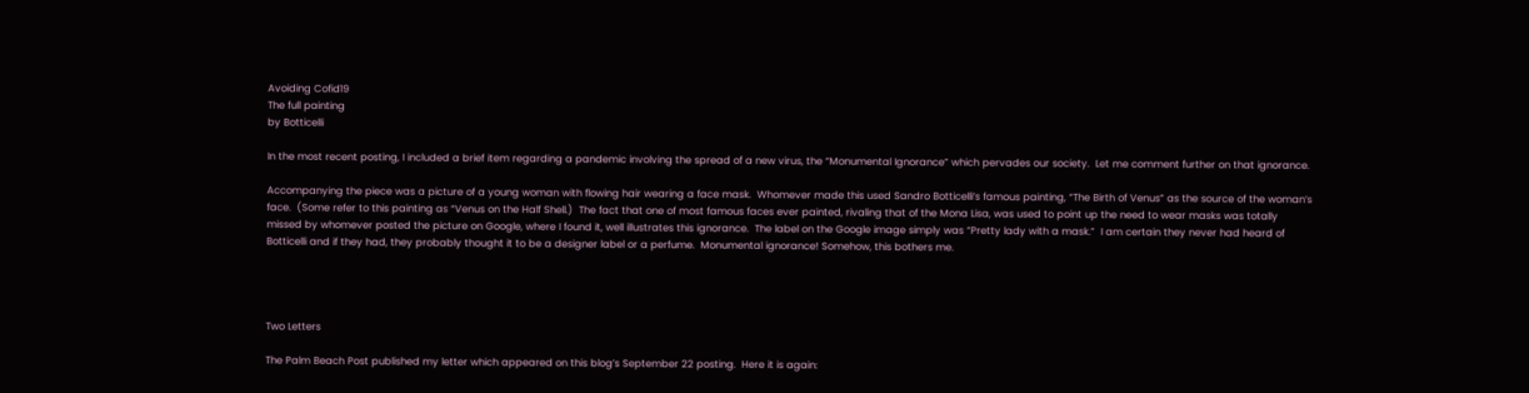Avoiding Cofid19
The full painting
by Botticelli

In the most recent posting, I included a brief item regarding a pandemic involving the spread of a new virus, the “Monumental Ignorance” which pervades our society.  Let me comment further on that ignorance.

Accompanying the piece was a picture of a young woman with flowing hair wearing a face mask.  Whomever made this used Sandro Botticelli’s famous painting, “The Birth of Venus” as the source of the woman’s face.  (Some refer to this painting as “Venus on the Half Shell.)  The fact that one of most famous faces ever painted, rivaling that of the Mona Lisa, was used to point up the need to wear masks was totally missed by whomever posted the picture on Google, where I found it, well illustrates this ignorance.  The label on the Google image simply was “Pretty lady with a mask.”  I am certain they never had heard of Botticelli and if they had, they probably thought it to be a designer label or a perfume.  Monumental ignorance! Somehow, this bothers me.




Two Letters

The Palm Beach Post published my letter which appeared on this blog’s September 22 posting.  Here it is again: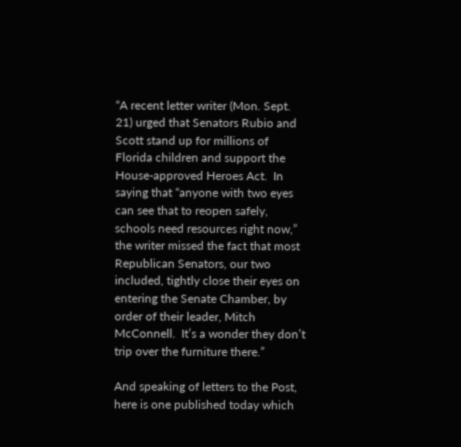“A recent letter writer (Mon. Sept. 21) urged that Senators Rubio and Scott stand up for millions of Florida children and support the House-approved Heroes Act.  In saying that “anyone with two eyes can see that to reopen safely, schools need resources right now,” the writer missed the fact that most Republican Senators, our two included, tightly close their eyes on entering the Senate Chamber, by order of their leader, Mitch McConnell.  It’s a wonder they don’t trip over the furniture there.”

And speaking of letters to the Post, here is one published today which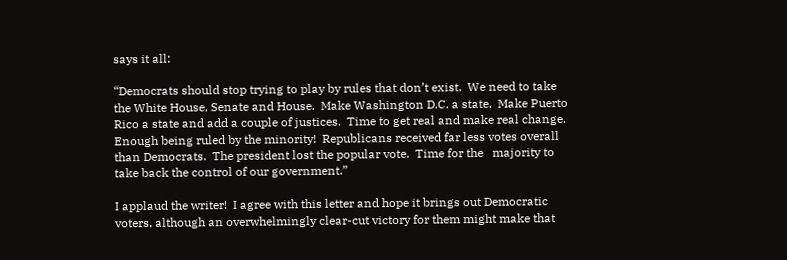says it all:

“Democrats should stop trying to play by rules that don’t exist.  We need to take the White House, Senate and House.  Make Washington D.C. a state.  Make Puerto Rico a state and add a couple of justices.  Time to get real and make real change.  Enough being ruled by the minority!  Republicans received far less votes overall than Democrats.  The president lost the popular vote.  Time for the   majority to take back the control of our government.”

I applaud the writer!  I agree with this letter and hope it brings out Democratic voters, although an overwhelmingly clear-cut victory for them might make that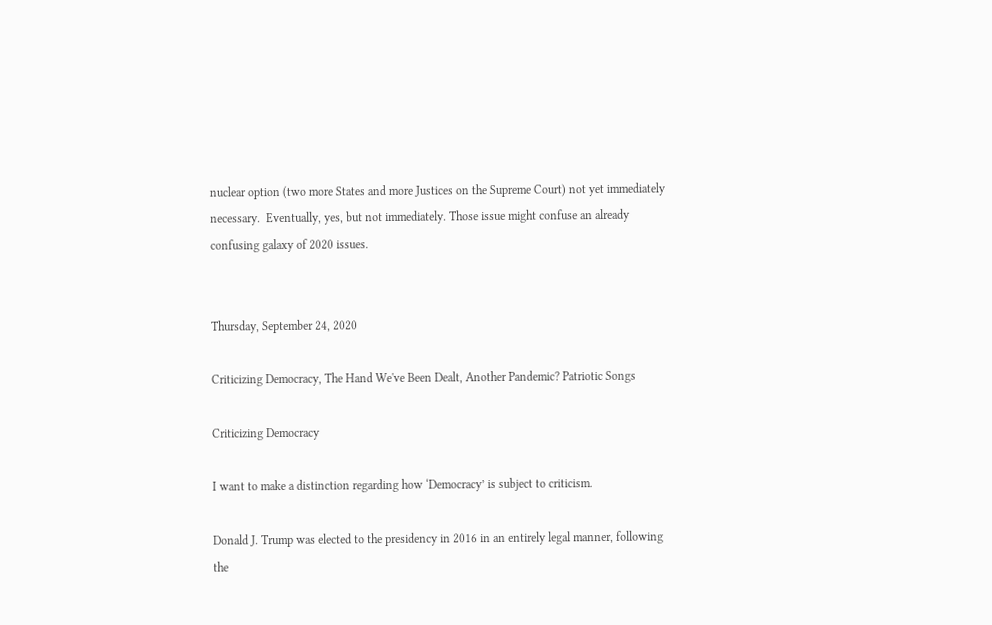nuclear option (two more States and more Justices on the Supreme Court) not yet immediately necessary.  Eventually, yes, but not immediately. Those issue might confuse an already confusing galaxy of 2020 issues.


Thursday, September 24, 2020

Criticizing Democracy, The Hand We've Been Dealt, Another Pandemic? Patriotic Songs

Criticizing Democracy

I want to make a distinction regarding how ‘Democracy’ is subject to criticism.

Donald J. Trump was elected to the presidency in 2016 in an entirely legal manner, following the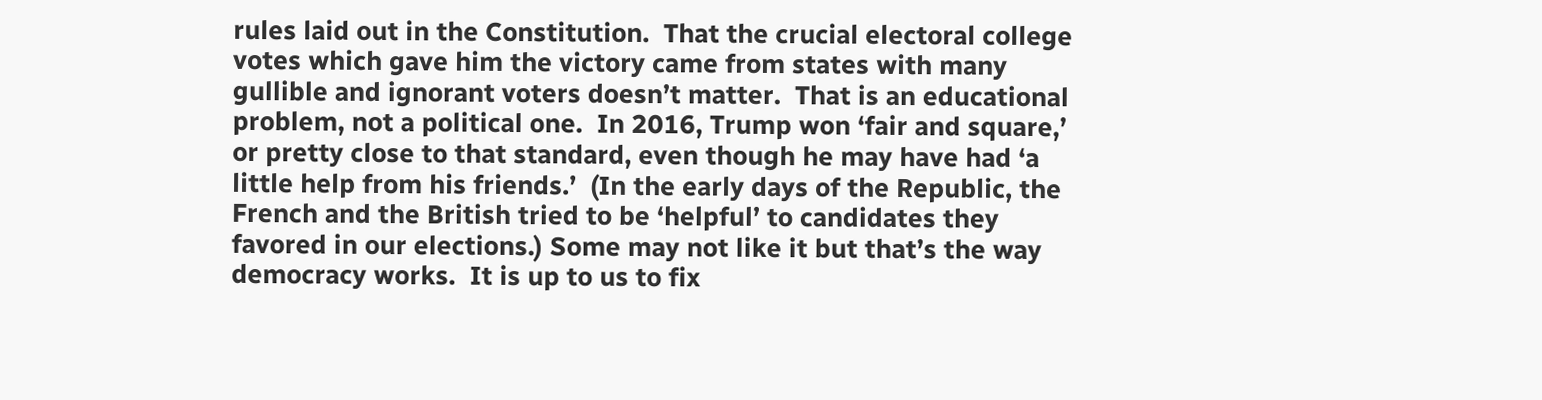rules laid out in the Constitution.  That the crucial electoral college votes which gave him the victory came from states with many gullible and ignorant voters doesn’t matter.  That is an educational problem, not a political one.  In 2016, Trump won ‘fair and square,’ or pretty close to that standard, even though he may have had ‘a little help from his friends.’  (In the early days of the Republic, the French and the British tried to be ‘helpful’ to candidates they favored in our elections.) Some may not like it but that’s the way democracy works.  It is up to us to fix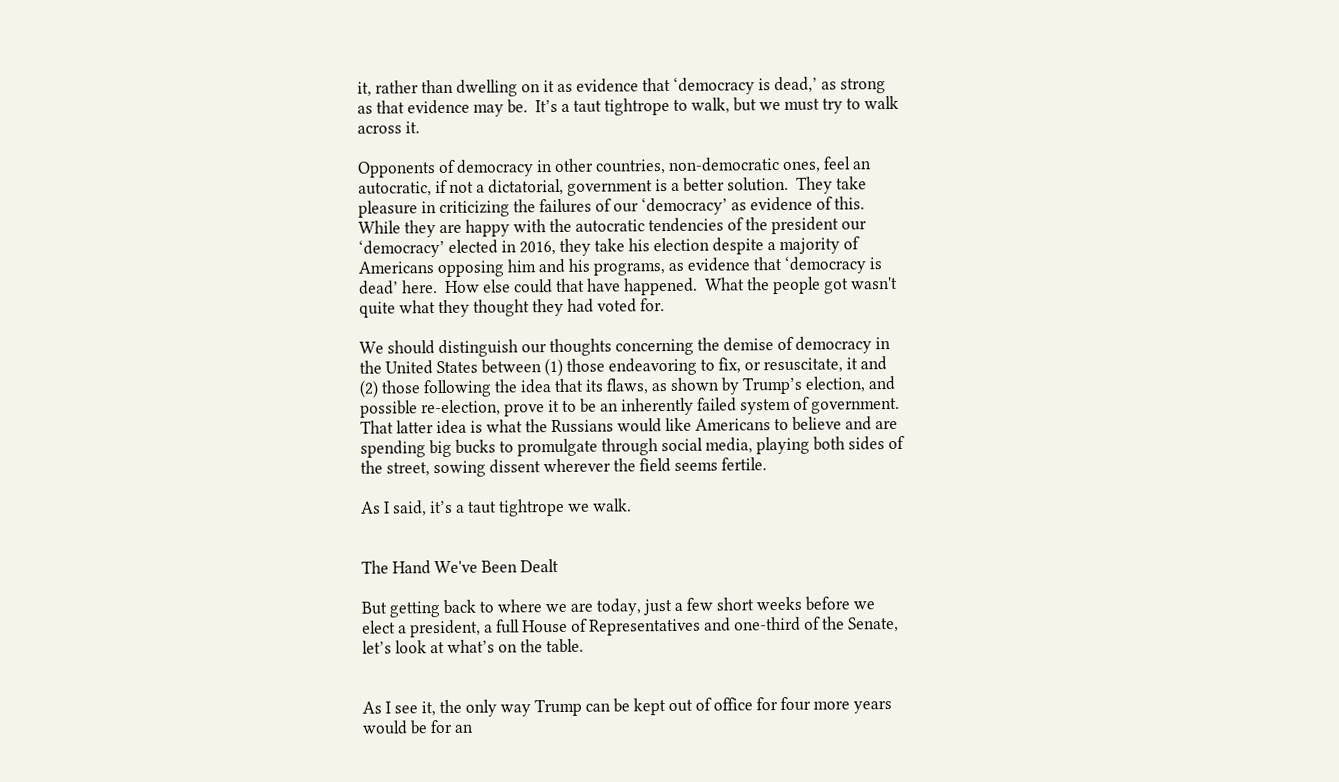it, rather than dwelling on it as evidence that ‘democracy is dead,’ as strong as that evidence may be.  It’s a taut tightrope to walk, but we must try to walk across it.

Opponents of democracy in other countries, non-democratic ones, feel an autocratic, if not a dictatorial, government is a better solution.  They take pleasure in criticizing the failures of our ‘democracy’ as evidence of this.  While they are happy with the autocratic tendencies of the president our ‘democracy’ elected in 2016, they take his election despite a majority of Americans opposing him and his programs, as evidence that ‘democracy is dead’ here.  How else could that have happened.  What the people got wasn't quite what they thought they had voted for.

We should distinguish our thoughts concerning the demise of democracy in the United States between (1) those endeavoring to fix, or resuscitate, it and (2) those following the idea that its flaws, as shown by Trump’s election, and possible re-election, prove it to be an inherently failed system of government.  That latter idea is what the Russians would like Americans to believe and are spending big bucks to promulgate through social media, playing both sides of the street, sowing dissent wherever the field seems fertile.

As I said, it’s a taut tightrope we walk.


The Hand We've Been Dealt

But getting back to where we are today, just a few short weeks before we elect a president, a full House of Representatives and one-third of the Senate, let’s look at what’s on the table.


As I see it, the only way Trump can be kept out of office for four more years would be for an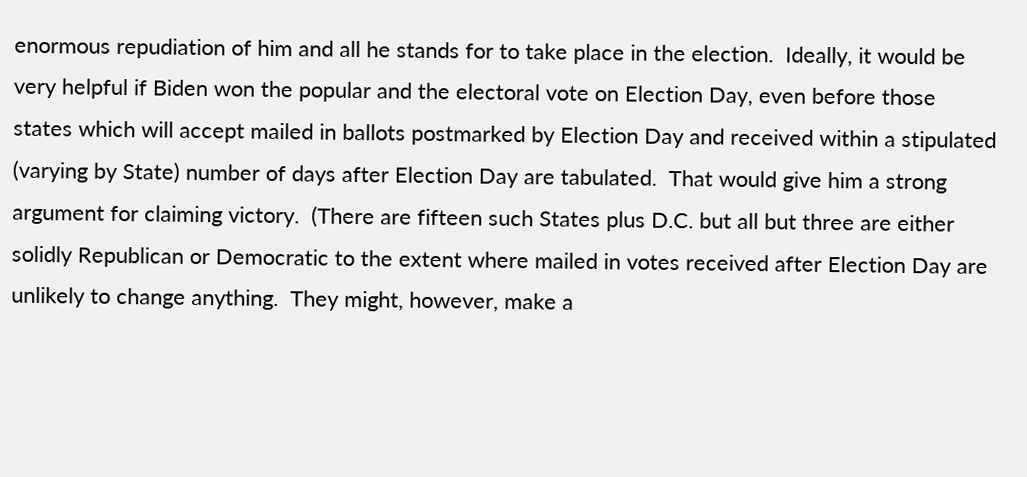enormous repudiation of him and all he stands for to take place in the election.  Ideally, it would be very helpful if Biden won the popular and the electoral vote on Election Day, even before those states which will accept mailed in ballots postmarked by Election Day and received within a stipulated (varying by State) number of days after Election Day are tabulated.  That would give him a strong argument for claiming victory.  (There are fifteen such States plus D.C. but all but three are either solidly Republican or Democratic to the extent where mailed in votes received after Election Day are unlikely to change anything.  They might, however, make a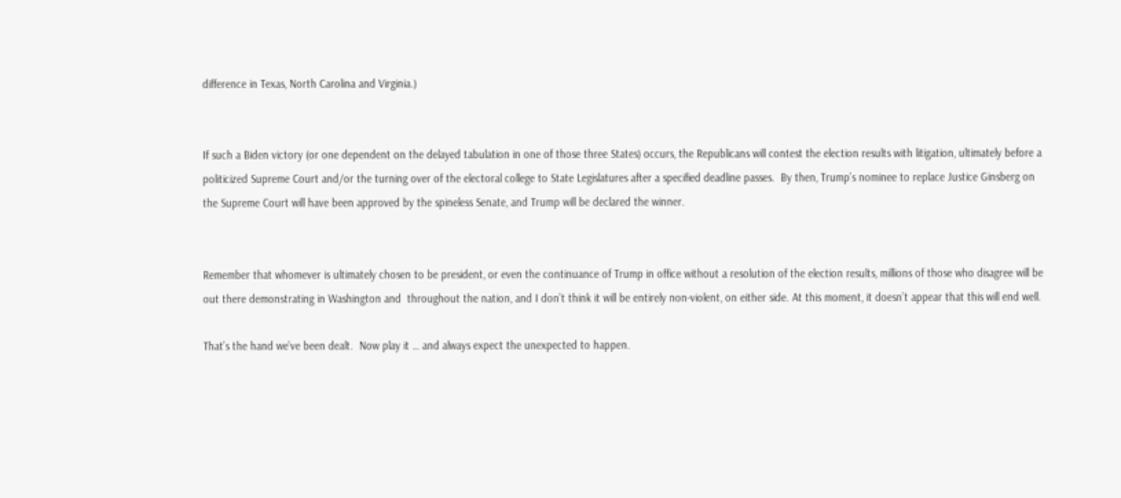difference in Texas, North Carolina and Virginia.)


If such a Biden victory (or one dependent on the delayed tabulation in one of those three States) occurs, the Republicans will contest the election results with litigation, ultimately before a politicized Supreme Court and/or the turning over of the electoral college to State Legislatures after a specified deadline passes.  By then, Trump’s nominee to replace Justice Ginsberg on the Supreme Court will have been approved by the spineless Senate, and Trump will be declared the winner.


Remember that whomever is ultimately chosen to be president, or even the continuance of Trump in office without a resolution of the election results, millions of those who disagree will be out there demonstrating in Washington and  throughout the nation, and I don’t think it will be entirely non-violent, on either side. At this moment, it doesn’t appear that this will end well.

That’s the hand we’ve been dealt.  Now play it … and always expect the unexpected to happen.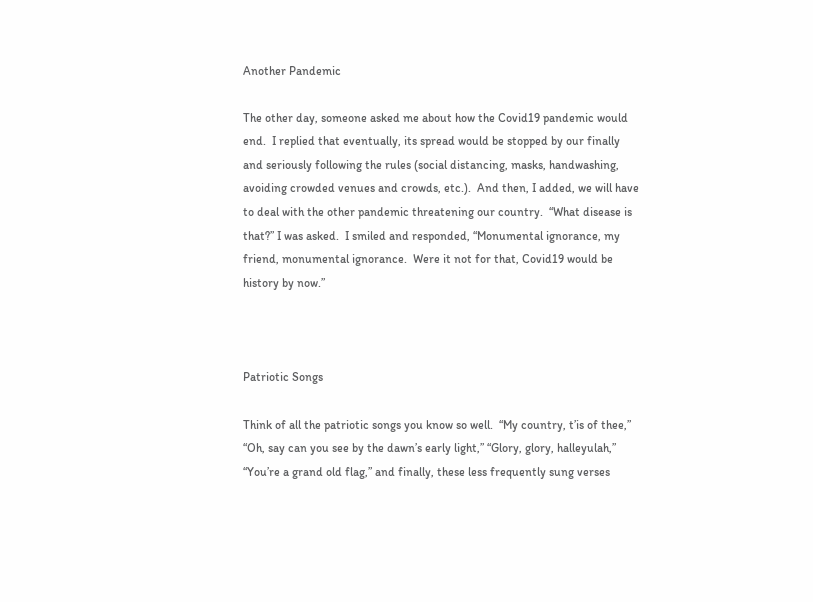Another Pandemic

The other day, someone asked me about how the Covid19 pandemic would end.  I replied that eventually, its spread would be stopped by our finally and seriously following the rules (social distancing, masks, handwashing, avoiding crowded venues and crowds, etc.).  And then, I added, we will have to deal with the other pandemic threatening our country.  “What disease is that?” I was asked.  I smiled and responded, “Monumental ignorance, my friend, monumental ignorance.  Were it not for that, Covid19 would be history by now.”



Patriotic Songs

Think of all the patriotic songs you know so well.  “My country, t’is of thee,” “Oh, say can you see by the dawn’s early light,” “Glory, glory, halleyulah,” “You’re a grand old flag,” and finally, these less frequently sung verses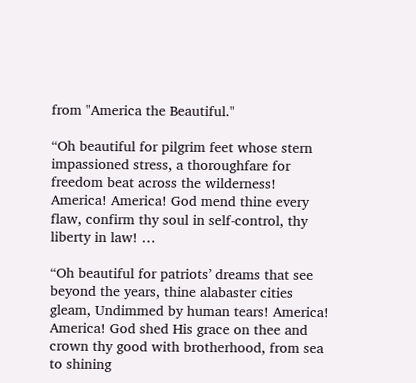from "America the Beautiful."

“Oh beautiful for pilgrim feet whose stern impassioned stress, a thoroughfare for freedom beat across the wilderness! America! America! God mend thine every flaw, confirm thy soul in self-control, thy liberty in law! …

“Oh beautiful for patriots’ dreams that see beyond the years, thine alabaster cities gleam, Undimmed by human tears! America! America! God shed His grace on thee and crown thy good with brotherhood, from sea to shining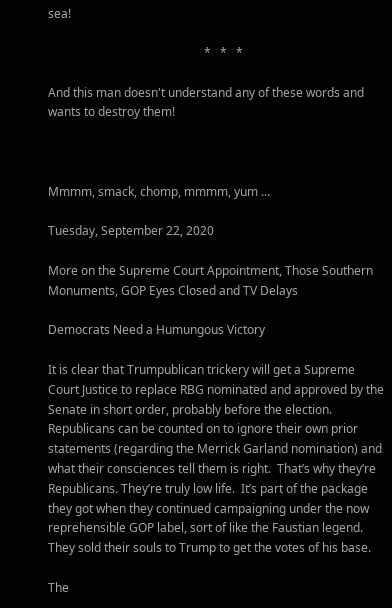sea!

                                                    *   *   *

And this man doesn't understand any of these words and wants to destroy them!



Mmmm, smack, chomp, mmmm, yum ...

Tuesday, September 22, 2020

More on the Supreme Court Appointment, Those Southern Monuments, GOP Eyes Closed and TV Delays

Democrats Need a Humungous Victory

It is clear that Trumpublican trickery will get a Supreme Court Justice to replace RBG nominated and approved by the Senate in short order, probably before the election.  Republicans can be counted on to ignore their own prior statements (regarding the Merrick Garland nomination) and what their consciences tell them is right.  That’s why they’re Republicans. They’re truly low life.  It’s part of the package they got when they continued campaigning under the now reprehensible GOP label, sort of like the Faustian legend.  They sold their souls to Trump to get the votes of his base.

The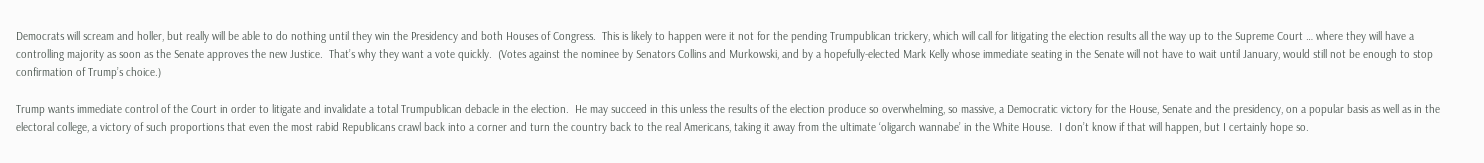Democrats will scream and holler, but really will be able to do nothing until they win the Presidency and both Houses of Congress.  This is likely to happen were it not for the pending Trumpublican trickery, which will call for litigating the election results all the way up to the Supreme Court … where they will have a controlling majority as soon as the Senate approves the new Justice.  That’s why they want a vote quickly.  (Votes against the nominee by Senators Collins and Murkowski, and by a hopefully-elected Mark Kelly whose immediate seating in the Senate will not have to wait until January, would still not be enough to stop confirmation of Trump’s choice.)

Trump wants immediate control of the Court in order to litigate and invalidate a total Trumpublican debacle in the election.  He may succeed in this unless the results of the election produce so overwhelming, so massive, a Democratic victory for the House, Senate and the presidency, on a popular basis as well as in the electoral college, a victory of such proportions that even the most rabid Republicans crawl back into a corner and turn the country back to the real Americans, taking it away from the ultimate ‘oligarch wannabe’ in the White House.  I don’t know if that will happen, but I certainly hope so.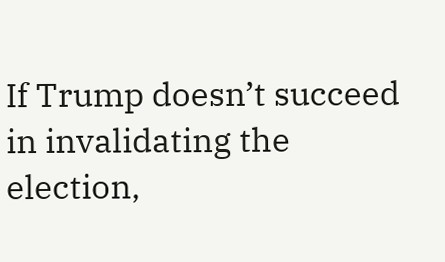If Trump doesn’t succeed in invalidating the election,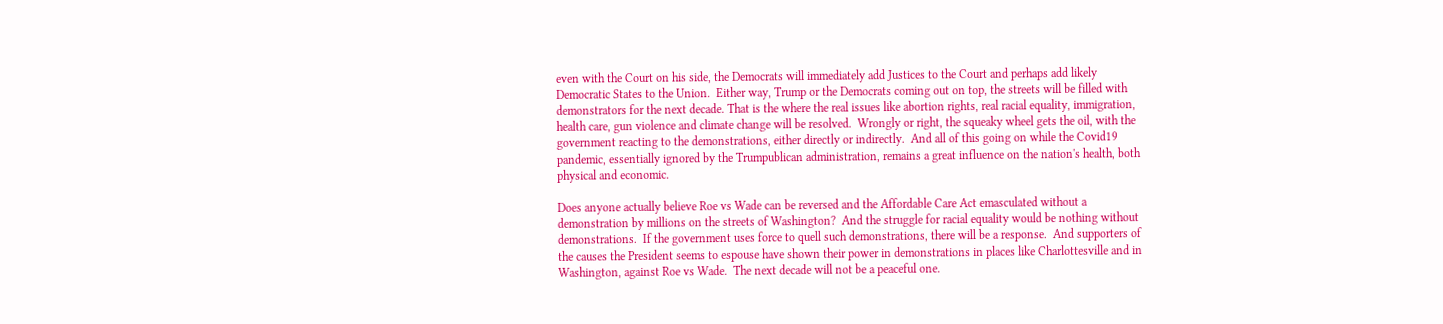even with the Court on his side, the Democrats will immediately add Justices to the Court and perhaps add likely Democratic States to the Union.  Either way, Trump or the Democrats coming out on top, the streets will be filled with demonstrators for the next decade. That is the where the real issues like abortion rights, real racial equality, immigration, health care, gun violence and climate change will be resolved.  Wrongly or right, the squeaky wheel gets the oil, with the government reacting to the demonstrations, either directly or indirectly.  And all of this going on while the Covid19 pandemic, essentially ignored by the Trumpublican administration, remains a great influence on the nation's health, both physical and economic.

Does anyone actually believe Roe vs Wade can be reversed and the Affordable Care Act emasculated without a demonstration by millions on the streets of Washington?  And the struggle for racial equality would be nothing without demonstrations.  If the government uses force to quell such demonstrations, there will be a response.  And supporters of the causes the President seems to espouse have shown their power in demonstrations in places like Charlottesville and in Washington, against Roe vs Wade.  The next decade will not be a peaceful one.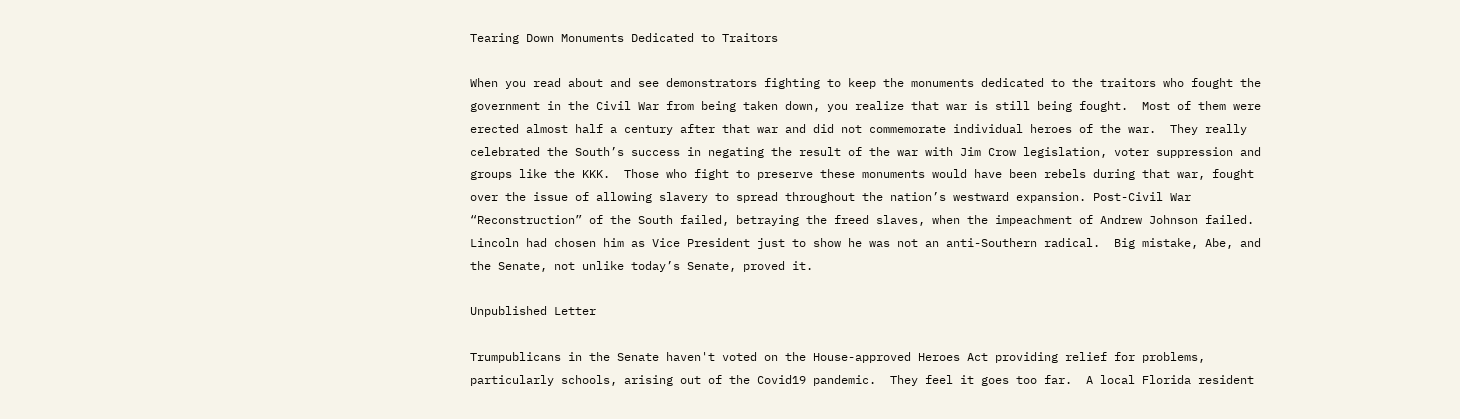Tearing Down Monuments Dedicated to Traitors

When you read about and see demonstrators fighting to keep the monuments dedicated to the traitors who fought the government in the Civil War from being taken down, you realize that war is still being fought.  Most of them were erected almost half a century after that war and did not commemorate individual heroes of the war.  They really celebrated the South’s success in negating the result of the war with Jim Crow legislation, voter suppression and groups like the KKK.  Those who fight to preserve these monuments would have been rebels during that war, fought over the issue of allowing slavery to spread throughout the nation’s westward expansion. Post-Civil War “Reconstruction” of the South failed, betraying the freed slaves, when the impeachment of Andrew Johnson failed. Lincoln had chosen him as Vice President just to show he was not an anti-Southern radical.  Big mistake, Abe, and the Senate, not unlike today’s Senate, proved it.

Unpublished Letter

Trumpublicans in the Senate haven't voted on the House-approved Heroes Act providing relief for problems, particularly schools, arising out of the Covid19 pandemic.  They feel it goes too far.  A local Florida resident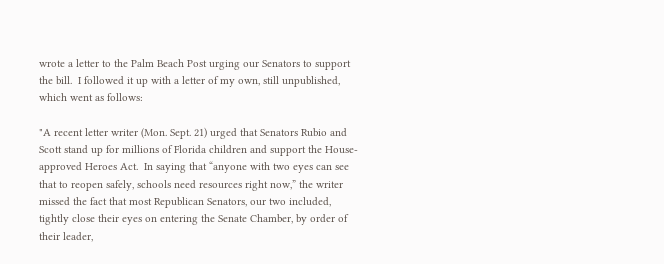wrote a letter to the Palm Beach Post urging our Senators to support the bill.  I followed it up with a letter of my own, still unpublished, which went as follows:

"A recent letter writer (Mon. Sept. 21) urged that Senators Rubio and Scott stand up for millions of Florida children and support the House-approved Heroes Act.  In saying that “anyone with two eyes can see that to reopen safely, schools need resources right now,” the writer missed the fact that most Republican Senators, our two included, tightly close their eyes on entering the Senate Chamber, by order of their leader,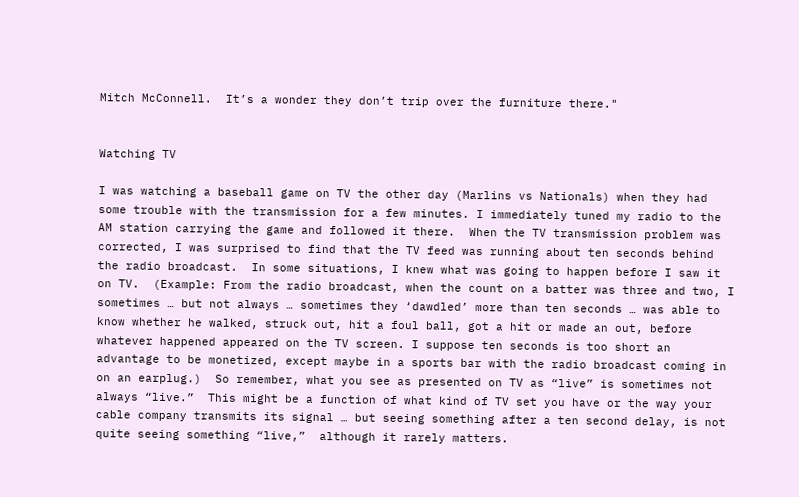Mitch McConnell.  It’s a wonder they don’t trip over the furniture there."


Watching TV

I was watching a baseball game on TV the other day (Marlins vs Nationals) when they had some trouble with the transmission for a few minutes. I immediately tuned my radio to the AM station carrying the game and followed it there.  When the TV transmission problem was corrected, I was surprised to find that the TV feed was running about ten seconds behind the radio broadcast.  In some situations, I knew what was going to happen before I saw it on TV.  (Example: From the radio broadcast, when the count on a batter was three and two, I sometimes … but not always … sometimes they ‘dawdled’ more than ten seconds … was able to know whether he walked, struck out, hit a foul ball, got a hit or made an out, before  whatever happened appeared on the TV screen. I suppose ten seconds is too short an advantage to be monetized, except maybe in a sports bar with the radio broadcast coming in on an earplug.)  So remember, what you see as presented on TV as “live” is sometimes not always “live.”  This might be a function of what kind of TV set you have or the way your cable company transmits its signal … but seeing something after a ten second delay, is not quite seeing something “live,”  although it rarely matters.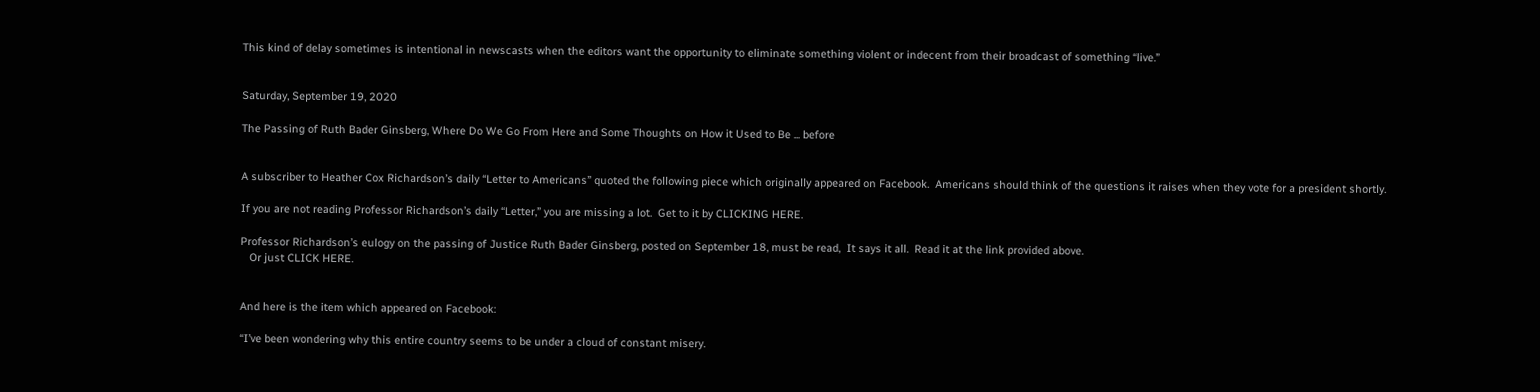This kind of delay sometimes is intentional in newscasts when the editors want the opportunity to eliminate something violent or indecent from their broadcast of something “live.”


Saturday, September 19, 2020

The Passing of Ruth Bader Ginsberg, Where Do We Go From Here and Some Thoughts on How it Used to Be ... before


A subscriber to Heather Cox Richardson’s daily “Letter to Americans” quoted the following piece which originally appeared on Facebook.  Americans should think of the questions it raises when they vote for a president shortly.

If you are not reading Professor Richardson’s daily “Letter,” you are missing a lot.  Get to it by CLICKING HERE.

Professor Richardson’s eulogy on the passing of Justice Ruth Bader Ginsberg, posted on September 18, must be read,  It says it all.  Read it at the link provided above.
   Or just CLICK HERE.


And here is the item which appeared on Facebook:

“I’ve been wondering why this entire country seems to be under a cloud of constant misery.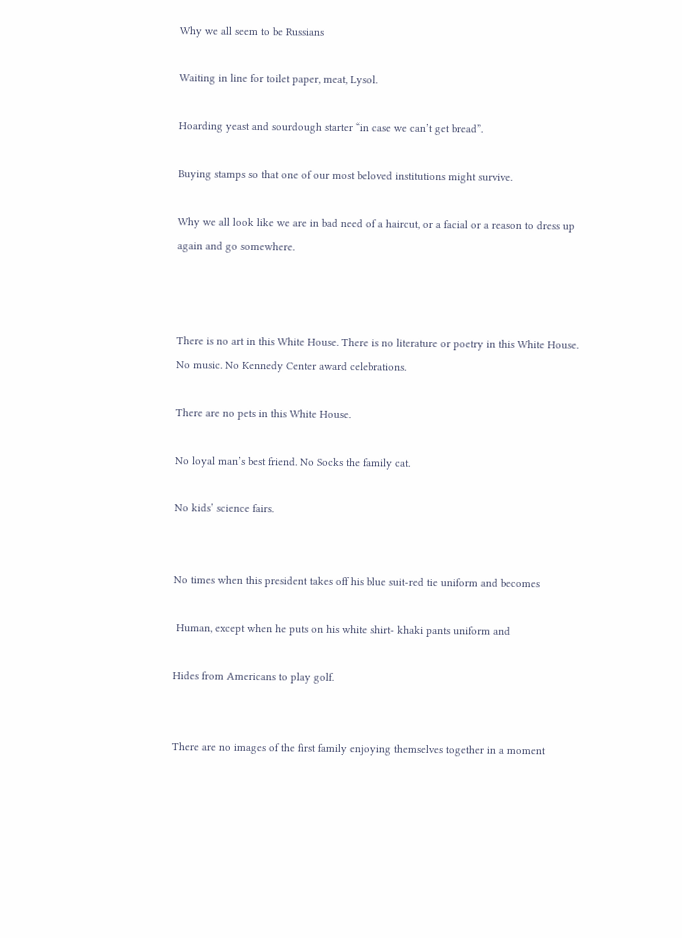Why we all seem to be Russians

Waiting in line for toilet paper, meat, Lysol.

Hoarding yeast and sourdough starter “in case we can’t get bread”.

Buying stamps so that one of our most beloved institutions might survive.

Why we all look like we are in bad need of a haircut, or a facial or a reason to dress up again and go somewhere.



There is no art in this White House. There is no literature or poetry in this White House. No music. No Kennedy Center award celebrations.

There are no pets in this White House.

No loyal man’s best friend. No Socks the family cat.

No kids’ science fairs.


No times when this president takes off his blue suit-red tie uniform and becomes

 Human, except when he puts on his white shirt- khaki pants uniform and

Hides from Americans to play golf.


There are no images of the first family enjoying themselves together in a moment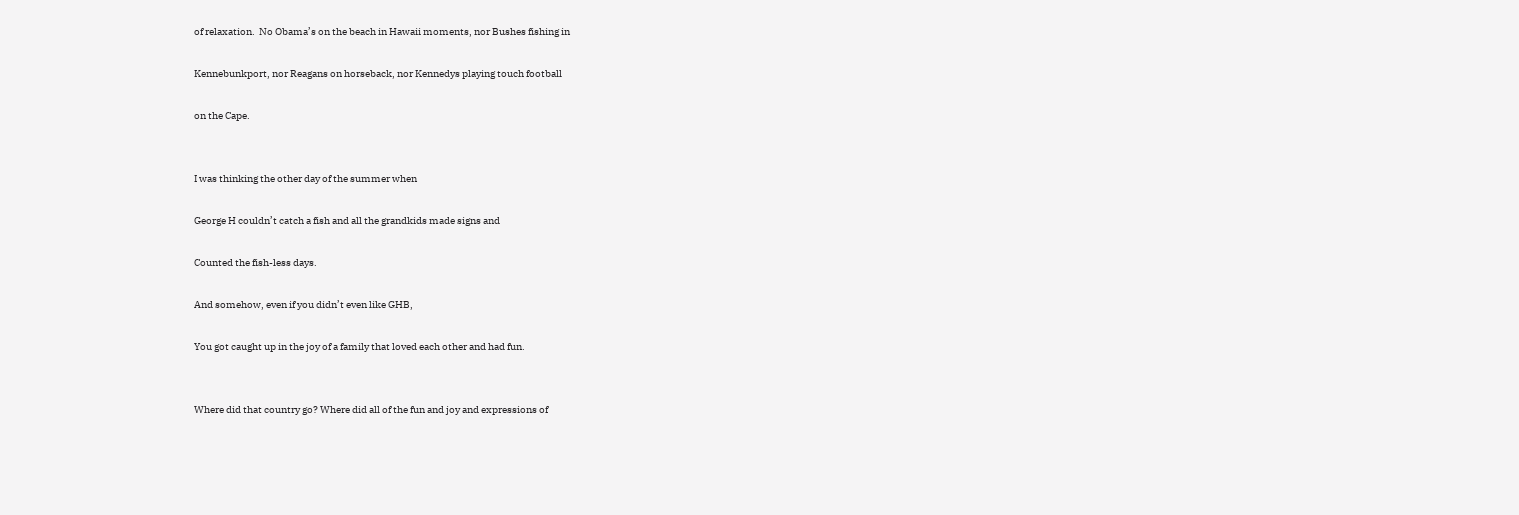of relaxation.  No Obama’s on the beach in Hawaii moments, nor Bushes fishing in

Kennebunkport, nor Reagans on horseback, nor Kennedys playing touch football

on the Cape.


I was thinking the other day of the summer when

George H couldn’t catch a fish and all the grandkids made signs and

Counted the fish-less days.

And somehow, even if you didn’t even like GHB,

You got caught up in the joy of a family that loved each other and had fun.


Where did that country go? Where did all of the fun and joy and expressions of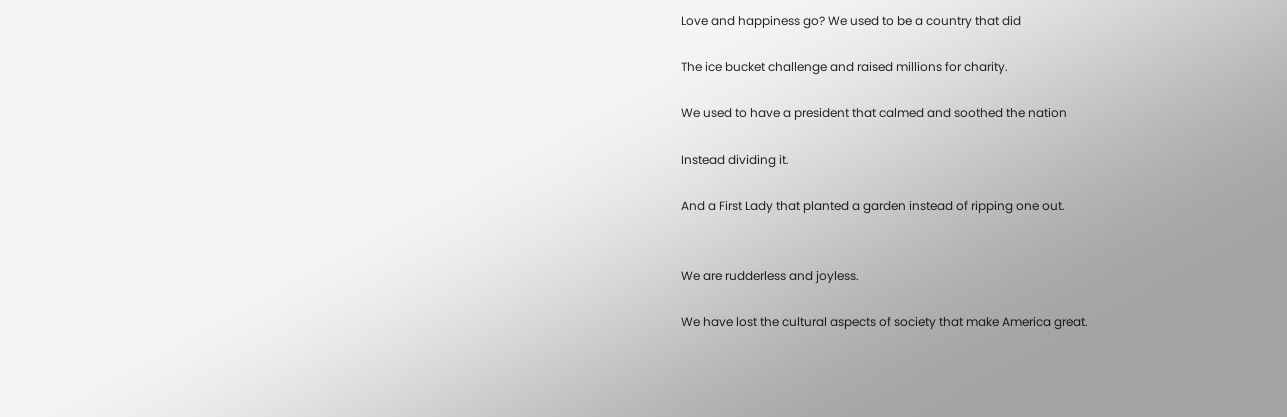Love and happiness go? We used to be a country that did

The ice bucket challenge and raised millions for charity.

We used to have a president that calmed and soothed the nation

Instead dividing it.

And a First Lady that planted a garden instead of ripping one out.


We are rudderless and joyless.

We have lost the cultural aspects of society that make America great.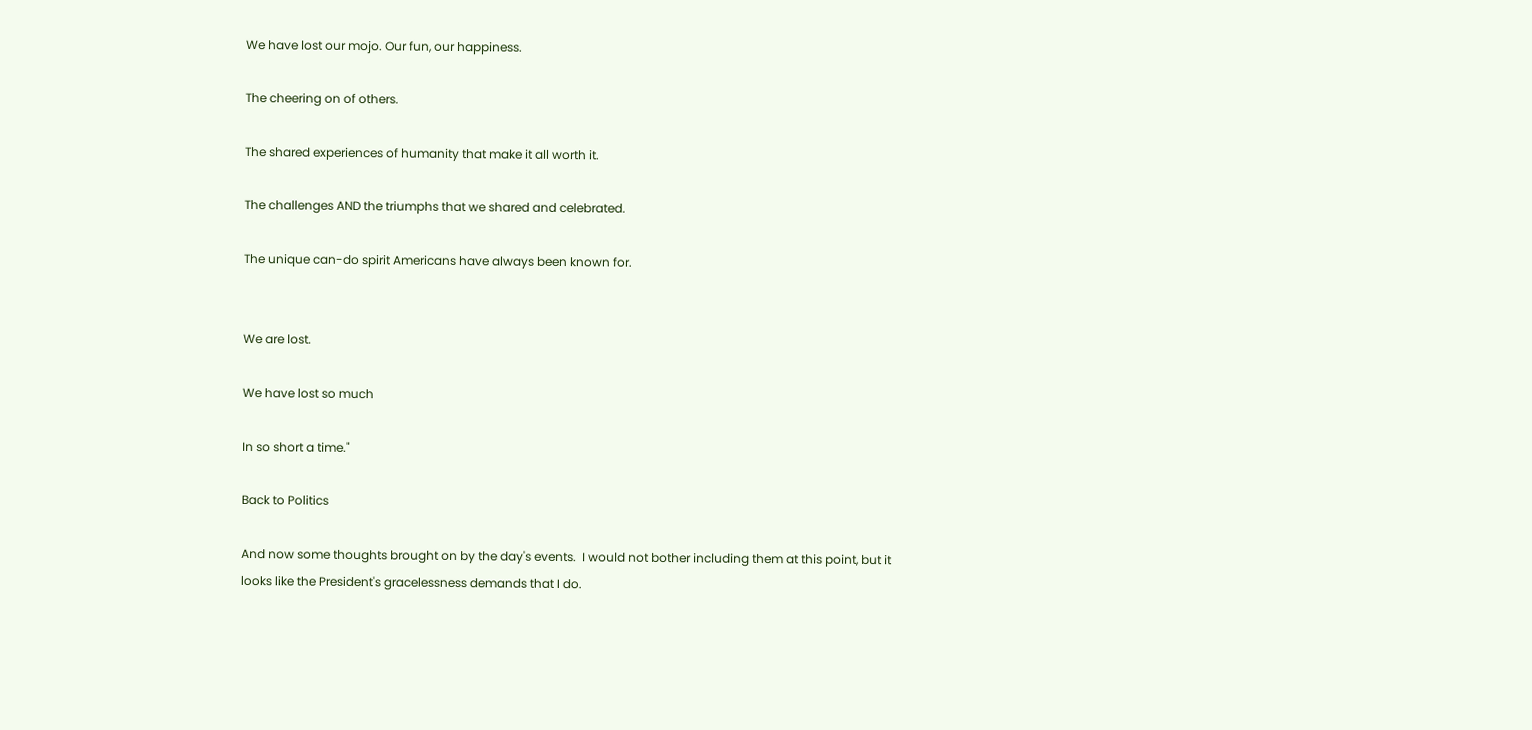We have lost our mojo. Our fun, our happiness.

The cheering on of others.

The shared experiences of humanity that make it all worth it.

The challenges AND the triumphs that we shared and celebrated.

The unique can-do spirit Americans have always been known for.


We are lost.

We have lost so much

In so short a time."

Back to Politics

And now some thoughts brought on by the day's events.  I would not bother including them at this point, but it looks like the President's gracelessness demands that I do.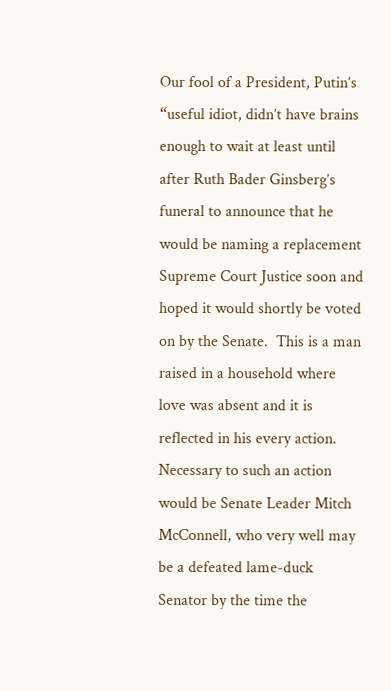Our fool of a President, Putin’s “useful idiot, didn’t have brains enough to wait at least until after Ruth Bader Ginsberg’s funeral to announce that he would be naming a replacement Supreme Court Justice soon and hoped it would shortly be voted on by the Senate.  This is a man raised in a household where love was absent and it is reflected in his every action.  Necessary to such an action would be Senate Leader Mitch McConnell, who very well may be a defeated lame-duck Senator by the time the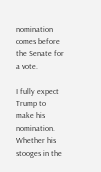nomination comes before the Senate for a vote.

I fully expect Trump to make his nomination.  Whether his stooges in the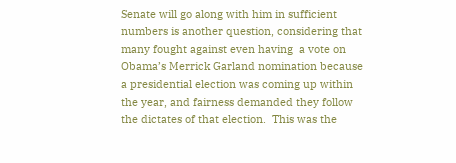Senate will go along with him in sufficient numbers is another question, considering that many fought against even having  a vote on Obama’s Merrick Garland nomination because a presidential election was coming up within the year, and fairness demanded they follow the dictates of that election.  This was the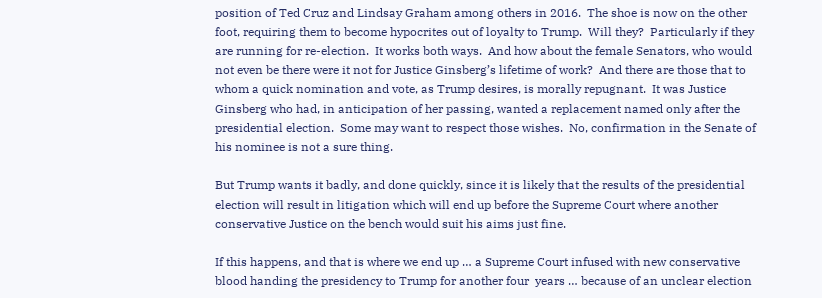position of Ted Cruz and Lindsay Graham among others in 2016.  The shoe is now on the other foot, requiring them to become hypocrites out of loyalty to Trump.  Will they?  Particularly if they are running for re-election.  It works both ways.  And how about the female Senators, who would not even be there were it not for Justice Ginsberg’s lifetime of work?  And there are those that to whom a quick nomination and vote, as Trump desires, is morally repugnant.  It was Justice Ginsberg who had, in anticipation of her passing, wanted a replacement named only after the presidential election.  Some may want to respect those wishes.  No, confirmation in the Senate of his nominee is not a sure thing.

But Trump wants it badly, and done quickly, since it is likely that the results of the presidential election will result in litigation which will end up before the Supreme Court where another conservative Justice on the bench would suit his aims just fine.

If this happens, and that is where we end up … a Supreme Court infused with new conservative blood handing the presidency to Trump for another four  years … because of an unclear election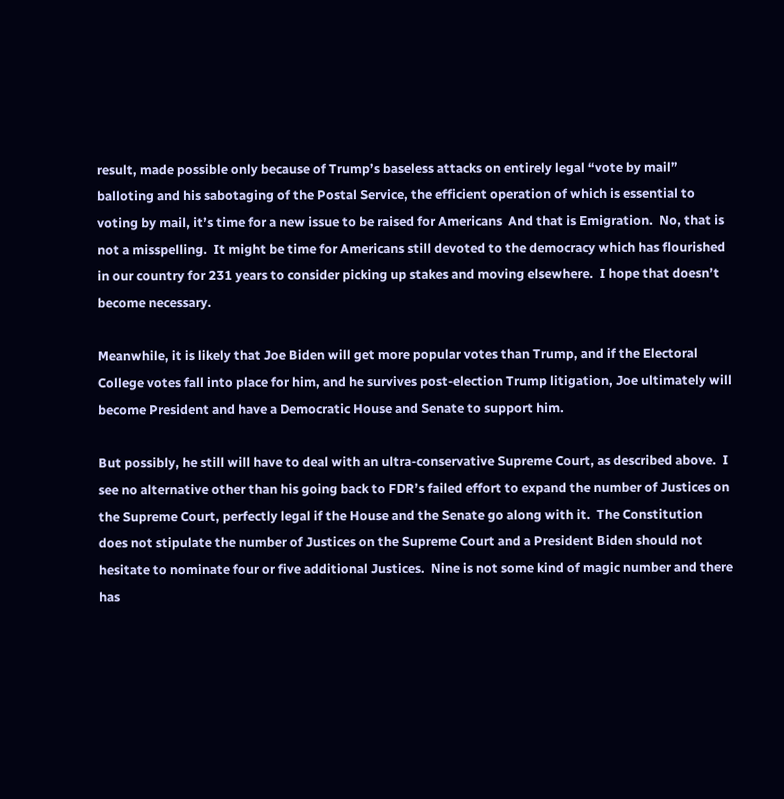result, made possible only because of Trump’s baseless attacks on entirely legal “vote by mail” balloting and his sabotaging of the Postal Service, the efficient operation of which is essential to voting by mail, it’s time for a new issue to be raised for Americans  And that is Emigration.  No, that is not a misspelling.  It might be time for Americans still devoted to the democracy which has flourished in our country for 231 years to consider picking up stakes and moving elsewhere.  I hope that doesn’t become necessary.

Meanwhile, it is likely that Joe Biden will get more popular votes than Trump, and if the Electoral College votes fall into place for him, and he survives post-election Trump litigation, Joe ultimately will become President and have a Democratic House and Senate to support him.

But possibly, he still will have to deal with an ultra-conservative Supreme Court, as described above.  I see no alternative other than his going back to FDR’s failed effort to expand the number of Justices on the Supreme Court, perfectly legal if the House and the Senate go along with it.  The Constitution does not stipulate the number of Justices on the Supreme Court and a President Biden should not hesitate to nominate four or five additional Justices.  Nine is not some kind of magic number and there has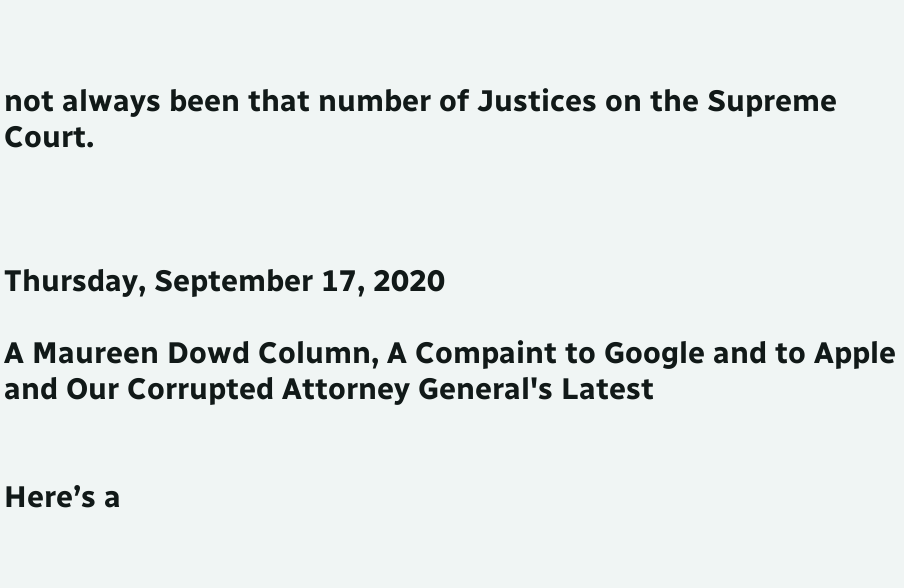not always been that number of Justices on the Supreme Court.



Thursday, September 17, 2020

A Maureen Dowd Column, A Compaint to Google and to Apple and Our Corrupted Attorney General's Latest


Here’s a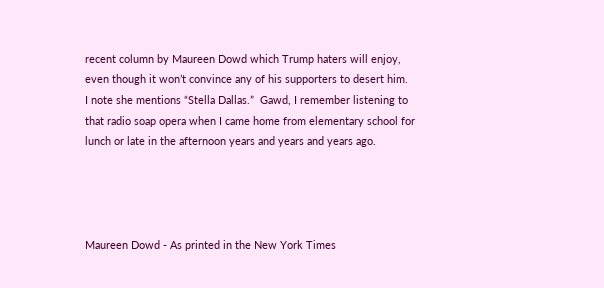recent column by Maureen Dowd which Trump haters will enjoy, even though it won’t convince any of his supporters to desert him.   I note she mentions “Stella Dallas.”  Gawd, I remember listening to that radio soap opera when I came home from elementary school for lunch or late in the afternoon years and years and years ago.




Maureen Dowd - As printed in the New York Times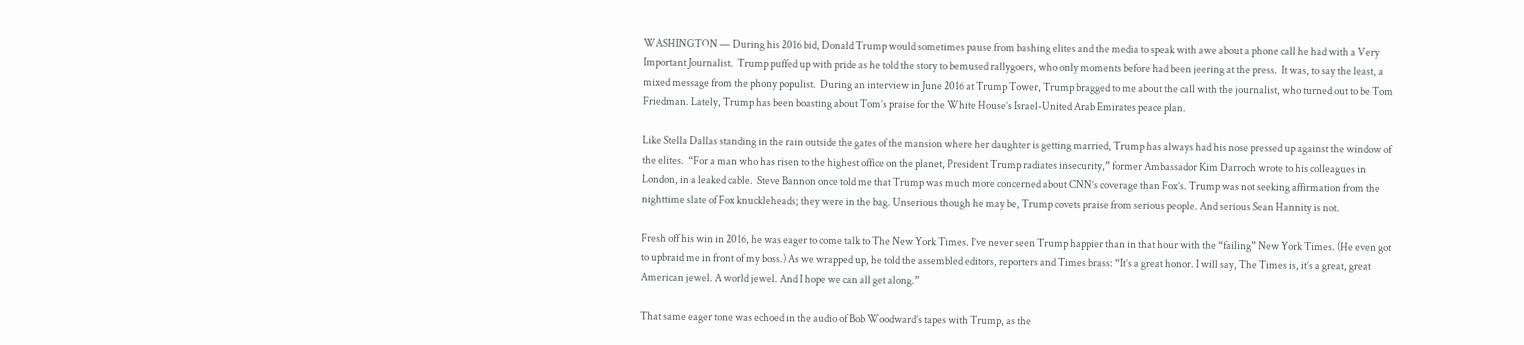WASHINGTON — During his 2016 bid, Donald Trump would sometimes pause from bashing elites and the media to speak with awe about a phone call he had with a Very Important Journalist.  Trump puffed up with pride as he told the story to bemused rallygoers, who only moments before had been jeering at the press.  It was, to say the least, a mixed message from the phony populist.  During an interview in June 2016 at Trump Tower, Trump bragged to me about the call with the journalist, who turned out to be Tom Friedman. Lately, Trump has been boasting about Tom’s praise for the White House’s Israel-United Arab Emirates peace plan.

Like Stella Dallas standing in the rain outside the gates of the mansion where her daughter is getting married, Trump has always had his nose pressed up against the window of the elites.  “For a man who has risen to the highest office on the planet, President Trump radiates insecurity,” former Ambassador Kim Darroch wrote to his colleagues in London, in a leaked cable.  Steve Bannon once told me that Trump was much more concerned about CNN’s coverage than Fox’s. Trump was not seeking affirmation from the nighttime slate of Fox knuckleheads; they were in the bag. Unserious though he may be, Trump covets praise from serious people. And serious Sean Hannity is not.

Fresh off his win in 2016, he was eager to come talk to The New York Times. I’ve never seen Trump happier than in that hour with the “failing” New York Times. (He even got to upbraid me in front of my boss.) As we wrapped up, he told the assembled editors, reporters and Times brass: “It’s a great honor. I will say, The Times is, it’s a great, great American jewel. A world jewel. And I hope we can all get along.”

That same eager tone was echoed in the audio of Bob Woodward’s tapes with Trump, as the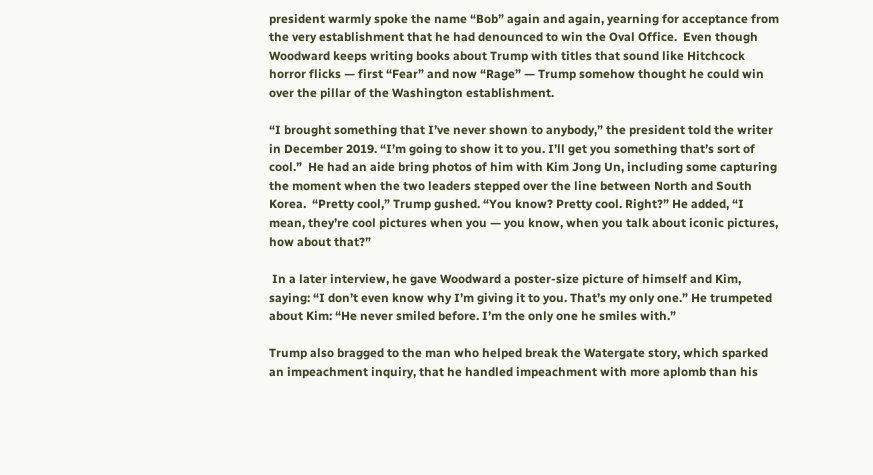president warmly spoke the name “Bob” again and again, yearning for acceptance from the very establishment that he had denounced to win the Oval Office.  Even though Woodward keeps writing books about Trump with titles that sound like Hitchcock horror flicks — first “Fear” and now “Rage” — Trump somehow thought he could win over the pillar of the Washington establishment.

“I brought something that I’ve never shown to anybody,” the president told the writer in December 2019. “I’m going to show it to you. I’ll get you something that’s sort of cool.”  He had an aide bring photos of him with Kim Jong Un, including some capturing the moment when the two leaders stepped over the line between North and South Korea.  “Pretty cool,” Trump gushed. “You know? Pretty cool. Right?” He added, “I mean, they’re cool pictures when you — you know, when you talk about iconic pictures, how about that?”

 In a later interview, he gave Woodward a poster-size picture of himself and Kim, saying: “I don’t even know why I’m giving it to you. That’s my only one.” He trumpeted about Kim: “He never smiled before. I’m the only one he smiles with.”

Trump also bragged to the man who helped break the Watergate story, which sparked an impeachment inquiry, that he handled impeachment with more aplomb than his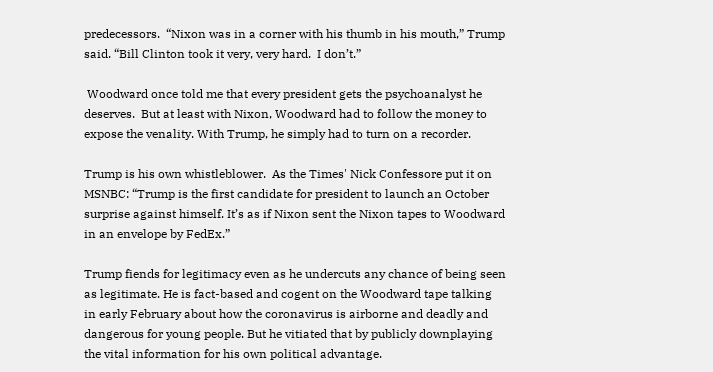predecessors.  “Nixon was in a corner with his thumb in his mouth,” Trump said. “Bill Clinton took it very, very hard.  I don’t.”

 Woodward once told me that every president gets the psychoanalyst he deserves.  But at least with Nixon, Woodward had to follow the money to expose the venality. With Trump, he simply had to turn on a recorder.

Trump is his own whistleblower.  As the Times' Nick Confessore put it on MSNBC: “Trump is the first candidate for president to launch an October surprise against himself. It’s as if Nixon sent the Nixon tapes to Woodward in an envelope by FedEx.”

Trump fiends for legitimacy even as he undercuts any chance of being seen as legitimate. He is fact-based and cogent on the Woodward tape talking in early February about how the coronavirus is airborne and deadly and dangerous for young people. But he vitiated that by publicly downplaying the vital information for his own political advantage.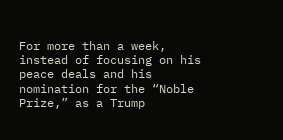For more than a week, instead of focusing on his peace deals and his nomination for the “Noble Prize,” as a Trump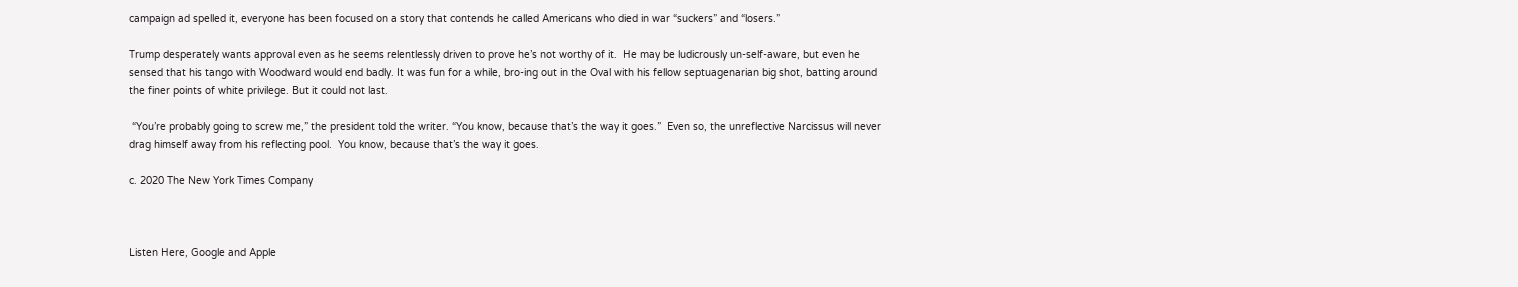campaign ad spelled it, everyone has been focused on a story that contends he called Americans who died in war “suckers” and “losers.”

Trump desperately wants approval even as he seems relentlessly driven to prove he’s not worthy of it.  He may be ludicrously un-self-aware, but even he sensed that his tango with Woodward would end badly. It was fun for a while, bro-ing out in the Oval with his fellow septuagenarian big shot, batting around the finer points of white privilege. But it could not last.

 “You’re probably going to screw me,” the president told the writer. “You know, because that’s the way it goes.”  Even so, the unreflective Narcissus will never drag himself away from his reflecting pool.  You know, because that’s the way it goes.

c. 2020 The New York Times Company



Listen Here, Google and Apple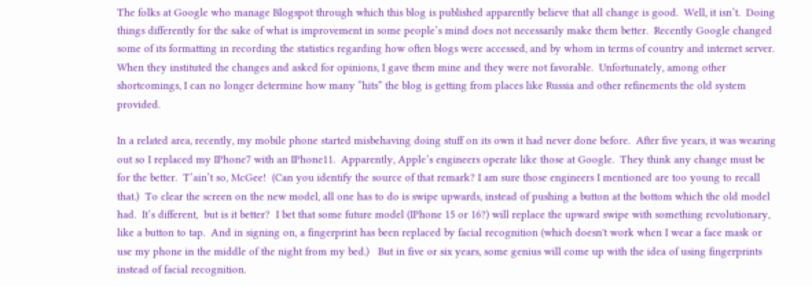The folks at Google who manage Blogspot through which this blog is published apparently believe that all change is good.  Well, it isn’t.  Doing things differently for the sake of what is improvement in some people’s mind does not necessarily make them better.  Recently Google changed some of its formatting in recording the statistics regarding how often blogs were accessed, and by whom in terms of country and internet server.  When they instituted the changes and asked for opinions, I gave them mine and they were not favorable.  Unfortunately, among other shortcomings, I can no longer determine how many “hits” the blog is getting from places like Russia and other refinements the old system provided.

In a related area, recently, my mobile phone started misbehaving doing stuff on its own it had never done before.  After five years, it was wearing out so I replaced my IPhone7 with an IPhone11.  Apparently, Apple’s engineers operate like those at Google.  They think any change must be for the better.  T’ain’t so, McGee!  (Can you identify the source of that remark? I am sure those engineers I mentioned are too young to recall that.)  To clear the screen on the new model, all one has to do is swipe upwards, instead of pushing a button at the bottom which the old model had.  It’s different,  but is it better?  I bet that some future model (IPhone 15 or 16?) will replace the upward swipe with something revolutionary, like a button to tap.  And in signing on, a fingerprint has been replaced by facial recognition (which doesn't work when I wear a face mask or use my phone in the middle of the night from my bed.)   But in five or six years, some genius will come up with the idea of using fingerprints instead of facial recognition.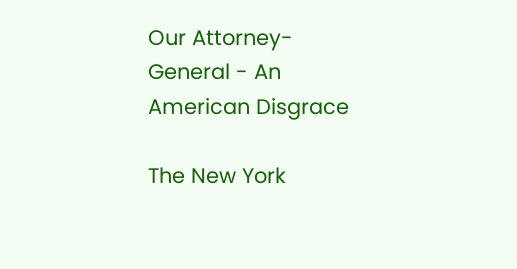Our Attorney-General - An American Disgrace

The New York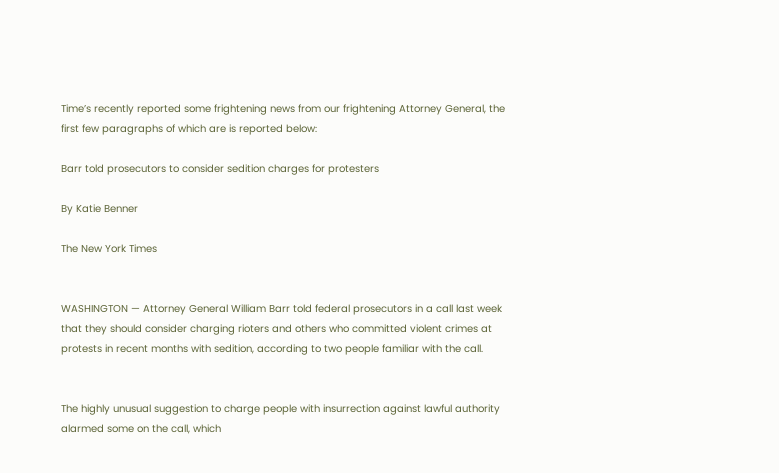Time’s recently reported some frightening news from our frightening Attorney General, the first few paragraphs of which are is reported below:

Barr told prosecutors to consider sedition charges for protesters

By Katie Benner

The New York Times


WASHINGTON — Attorney General William Barr told federal prosecutors in a call last week that they should consider charging rioters and others who committed violent crimes at protests in recent months with sedition, according to two people familiar with the call.


The highly unusual suggestion to charge people with insurrection against lawful authority alarmed some on the call, which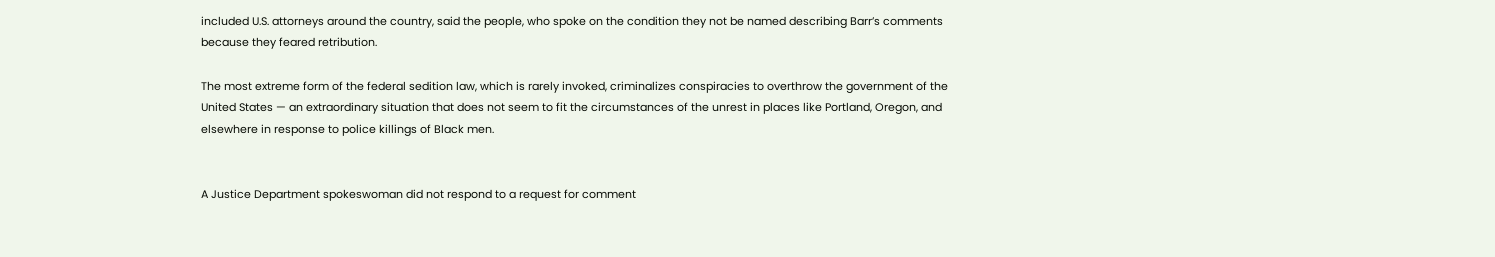included U.S. attorneys around the country, said the people, who spoke on the condition they not be named describing Barr’s comments because they feared retribution.

The most extreme form of the federal sedition law, which is rarely invoked, criminalizes conspiracies to overthrow the government of the United States — an extraordinary situation that does not seem to fit the circumstances of the unrest in places like Portland, Oregon, and elsewhere in response to police killings of Black men.


A Justice Department spokeswoman did not respond to a request for comment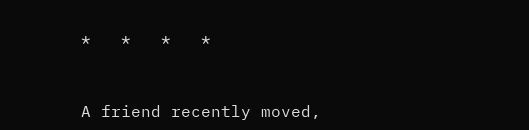*   *   *   *


A friend recently moved,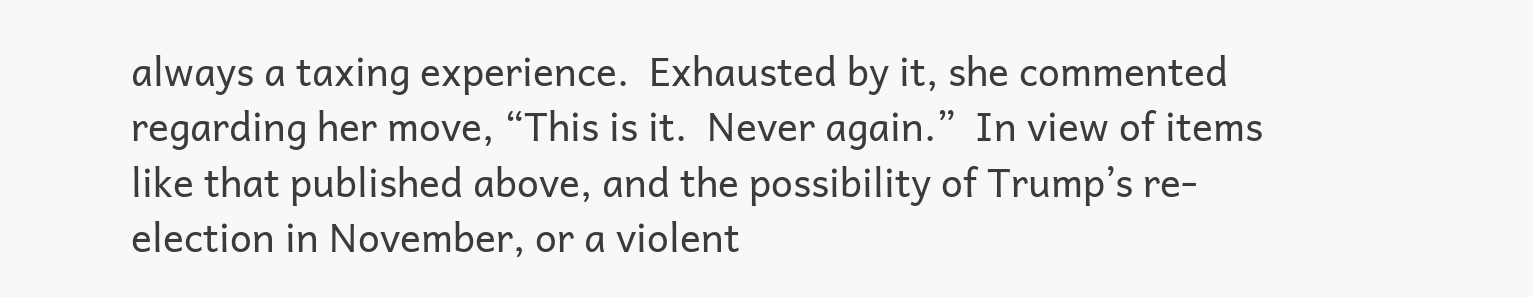always a taxing experience.  Exhausted by it, she commented regarding her move, “This is it.  Never again.”  In view of items like that published above, and the possibility of Trump’s re-election in November, or a violent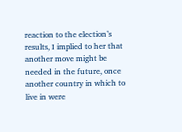reaction to the election’s results, I implied to her that another move might be needed in the future, once another country in which to live in were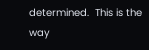determined.  This is the way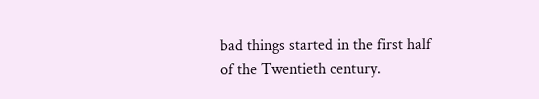bad things started in the first half of the Twentieth century.